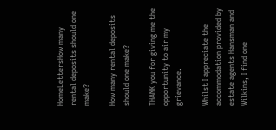HomeLettersHow many rental deposits should one make?

How many rental deposits should one make?

THANK you for giving me the opportunity to air my grievance.

Whilst I appreciate the accommodation provided by estate agents Hansman and Wilkins, I find one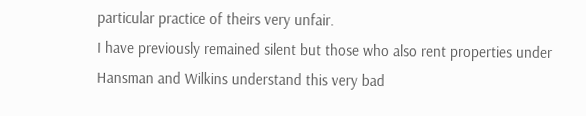particular practice of theirs very unfair.
I have previously remained silent but those who also rent properties under Hansman and Wilkins understand this very bad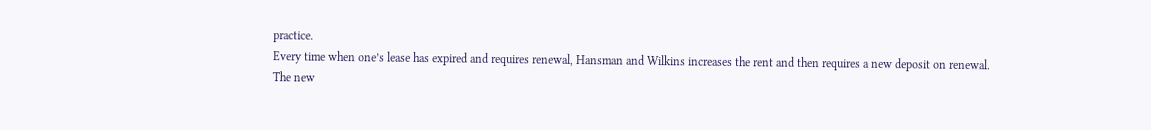practice.
Every time when one’s lease has expired and requires renewal, Hansman and Wilkins increases the rent and then requires a new deposit on renewal.
The new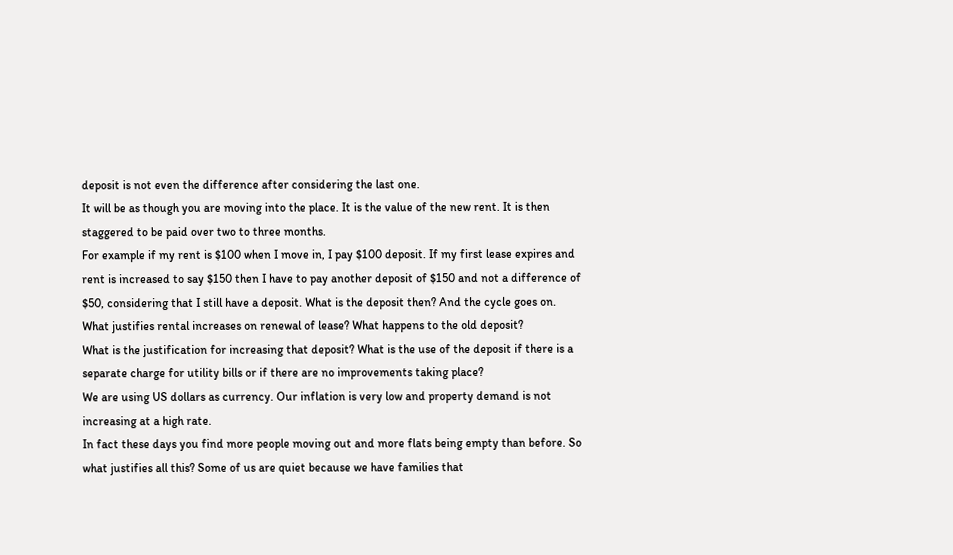deposit is not even the difference after considering the last one.
It will be as though you are moving into the place. It is the value of the new rent. It is then staggered to be paid over two to three months.
For example if my rent is $100 when I move in, I pay $100 deposit. If my first lease expires and rent is increased to say $150 then I have to pay another deposit of $150 and not a difference of $50, considering that I still have a deposit. What is the deposit then? And the cycle goes on.
What justifies rental increases on renewal of lease? What happens to the old deposit?
What is the justification for increasing that deposit? What is the use of the deposit if there is a separate charge for utility bills or if there are no improvements taking place?
We are using US dollars as currency. Our inflation is very low and property demand is not increasing at a high rate.
In fact these days you find more people moving out and more flats being empty than before. So what justifies all this? Some of us are quiet because we have families that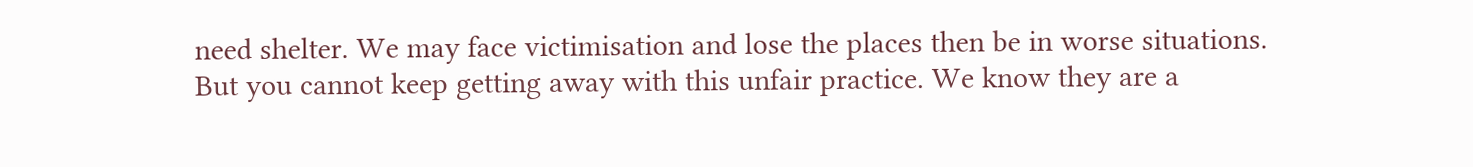need shelter. We may face victimisation and lose the places then be in worse situations.
But you cannot keep getting away with this unfair practice. We know they are a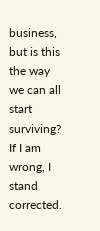business, but is this the way we can all start surviving?
If I am wrong, I stand corrected.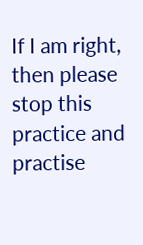If I am right, then please stop this practice and practise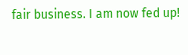fair business. I am now fed up!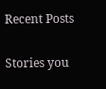Recent Posts

Stories you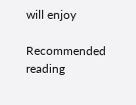will enjoy

Recommended reading